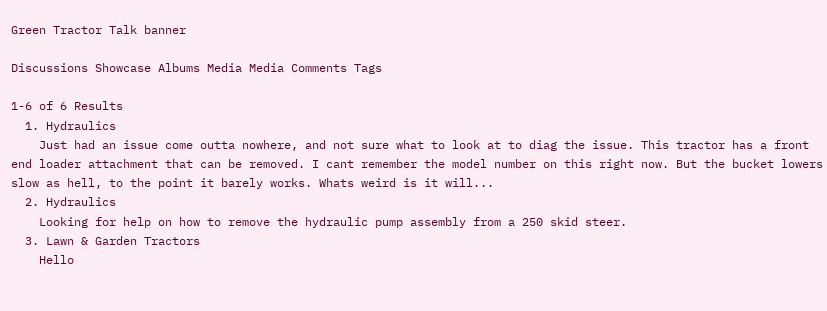Green Tractor Talk banner

Discussions Showcase Albums Media Media Comments Tags

1-6 of 6 Results
  1. Hydraulics
    Just had an issue come outta nowhere, and not sure what to look at to diag the issue. This tractor has a front end loader attachment that can be removed. I cant remember the model number on this right now. But the bucket lowers slow as hell, to the point it barely works. Whats weird is it will...
  2. Hydraulics
    Looking for help on how to remove the hydraulic pump assembly from a 250 skid steer.
  3. Lawn & Garden Tractors
    Hello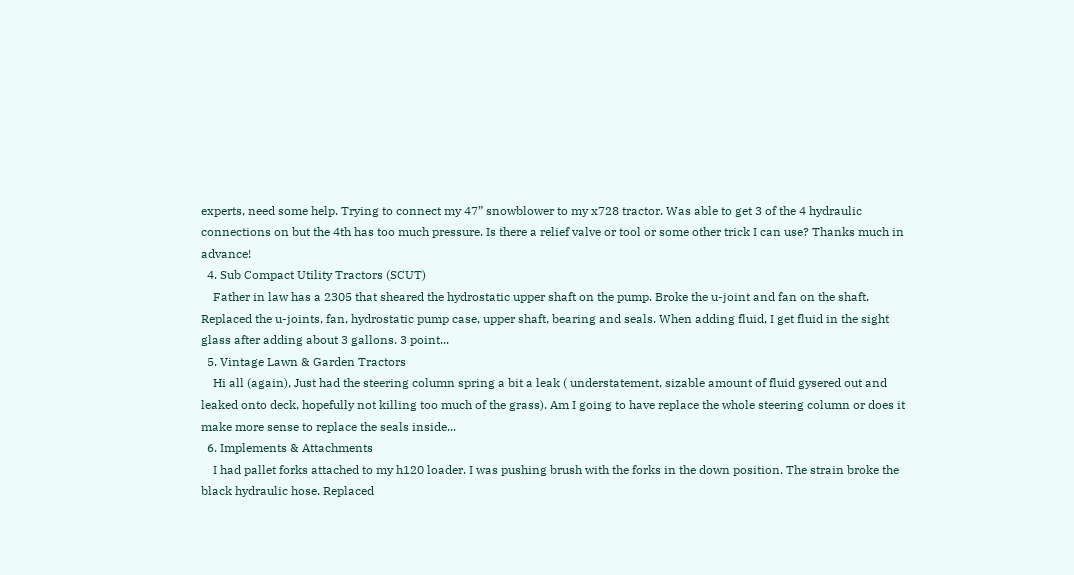experts, need some help. Trying to connect my 47” snowblower to my x728 tractor. Was able to get 3 of the 4 hydraulic connections on but the 4th has too much pressure. Is there a relief valve or tool or some other trick I can use? Thanks much in advance!
  4. Sub Compact Utility Tractors (SCUT)
    Father in law has a 2305 that sheared the hydrostatic upper shaft on the pump. Broke the u-joint and fan on the shaft. Replaced the u-joints, fan, hydrostatic pump case, upper shaft, bearing and seals. When adding fluid, I get fluid in the sight glass after adding about 3 gallons. 3 point...
  5. Vintage Lawn & Garden Tractors
    Hi all (again), Just had the steering column spring a bit a leak ( understatement, sizable amount of fluid gysered out and leaked onto deck, hopefully not killing too much of the grass). Am I going to have replace the whole steering column or does it make more sense to replace the seals inside...
  6. Implements & Attachments
    I had pallet forks attached to my h120 loader. I was pushing brush with the forks in the down position. The strain broke the black hydraulic hose. Replaced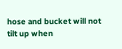hose and bucket will not tilt up when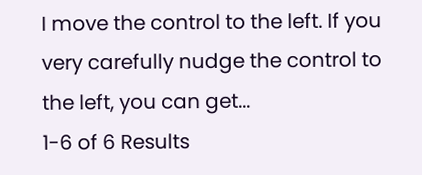I move the control to the left. If you very carefully nudge the control to the left, you can get...
1-6 of 6 Results